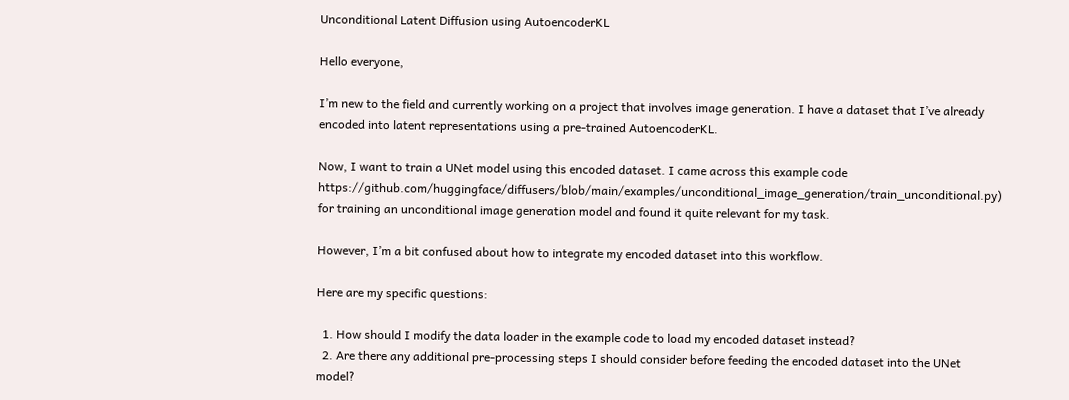Unconditional Latent Diffusion using AutoencoderKL

Hello everyone,

I’m new to the field and currently working on a project that involves image generation. I have a dataset that I’ve already encoded into latent representations using a pre-trained AutoencoderKL.

Now, I want to train a UNet model using this encoded dataset. I came across this example code https://github.com/huggingface/diffusers/blob/main/examples/unconditional_image_generation/train_unconditional.py) for training an unconditional image generation model and found it quite relevant for my task.

However, I’m a bit confused about how to integrate my encoded dataset into this workflow.

Here are my specific questions:

  1. How should I modify the data loader in the example code to load my encoded dataset instead?
  2. Are there any additional pre-processing steps I should consider before feeding the encoded dataset into the UNet model?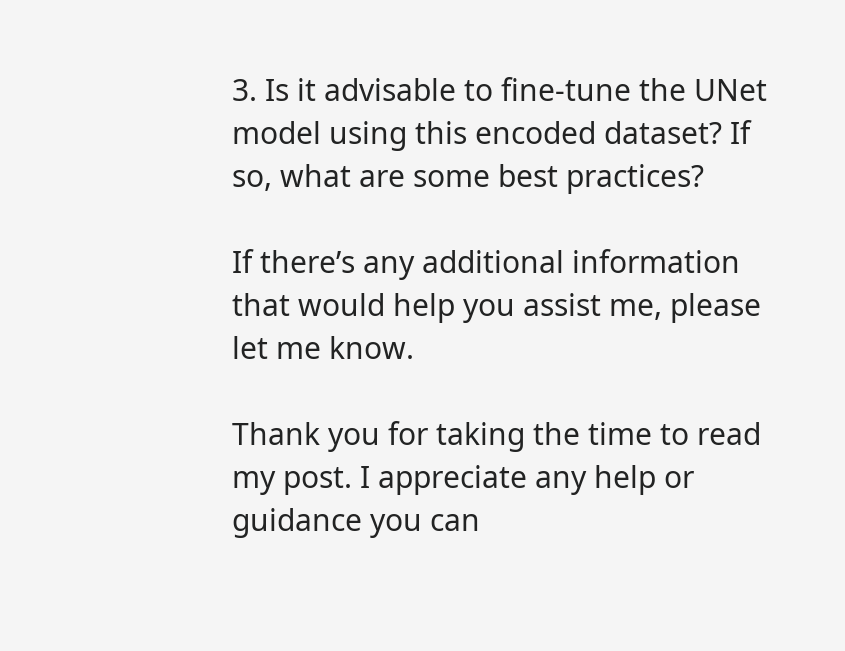3. Is it advisable to fine-tune the UNet model using this encoded dataset? If so, what are some best practices?

If there’s any additional information that would help you assist me, please let me know.

Thank you for taking the time to read my post. I appreciate any help or guidance you can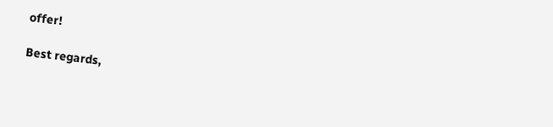offer!

Best regards,